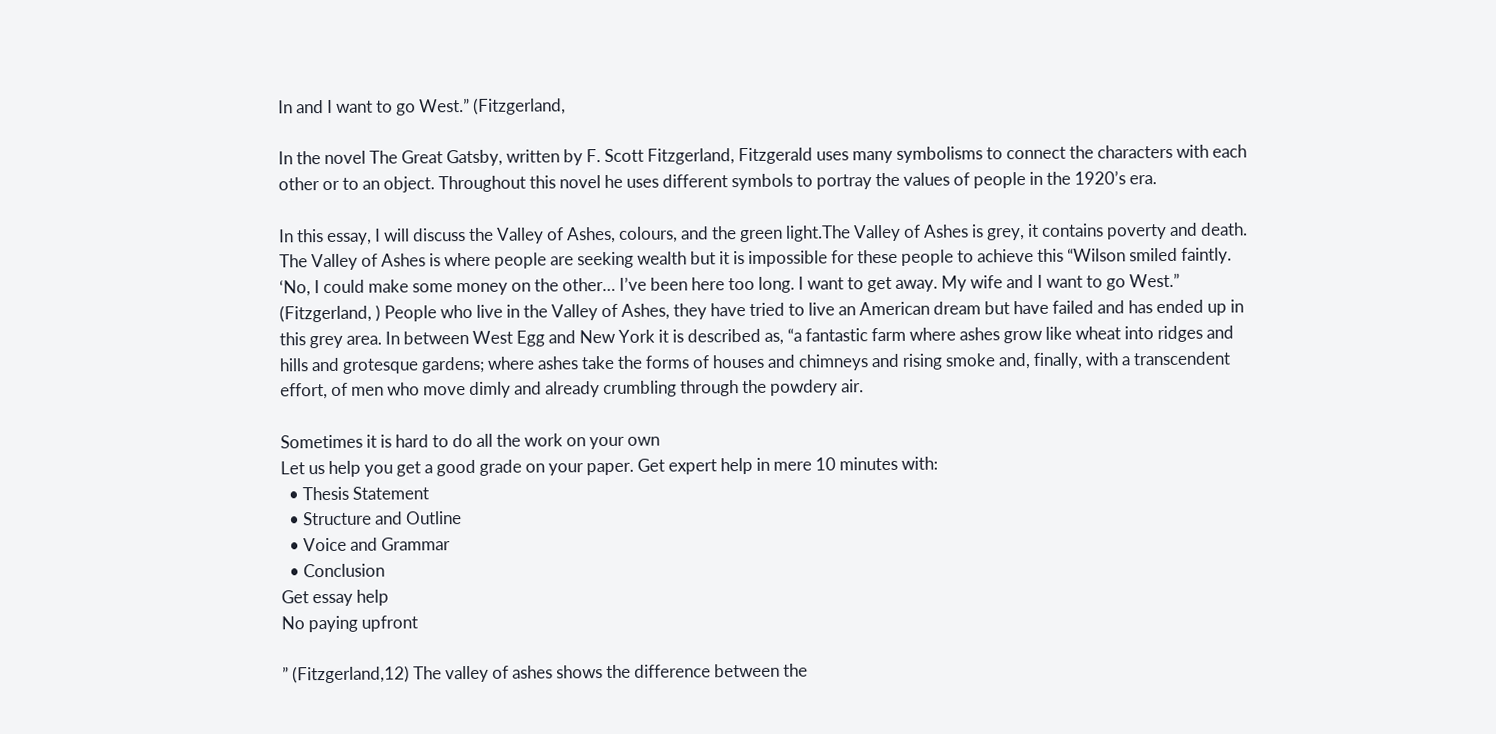In and I want to go West.” (Fitzgerland,

In the novel The Great Gatsby, written by F. Scott Fitzgerland, Fitzgerald uses many symbolisms to connect the characters with each other or to an object. Throughout this novel he uses different symbols to portray the values of people in the 1920’s era.

In this essay, I will discuss the Valley of Ashes, colours, and the green light.The Valley of Ashes is grey, it contains poverty and death. The Valley of Ashes is where people are seeking wealth but it is impossible for these people to achieve this “Wilson smiled faintly. ‘No, I could make some money on the other… I’ve been here too long. I want to get away. My wife and I want to go West.” (Fitzgerland, ) People who live in the Valley of Ashes, they have tried to live an American dream but have failed and has ended up in this grey area. In between West Egg and New York it is described as, “a fantastic farm where ashes grow like wheat into ridges and hills and grotesque gardens; where ashes take the forms of houses and chimneys and rising smoke and, finally, with a transcendent effort, of men who move dimly and already crumbling through the powdery air.

Sometimes it is hard to do all the work on your own
Let us help you get a good grade on your paper. Get expert help in mere 10 minutes with:
  • Thesis Statement
  • Structure and Outline
  • Voice and Grammar
  • Conclusion
Get essay help
No paying upfront

” (Fitzgerland,12) The valley of ashes shows the difference between the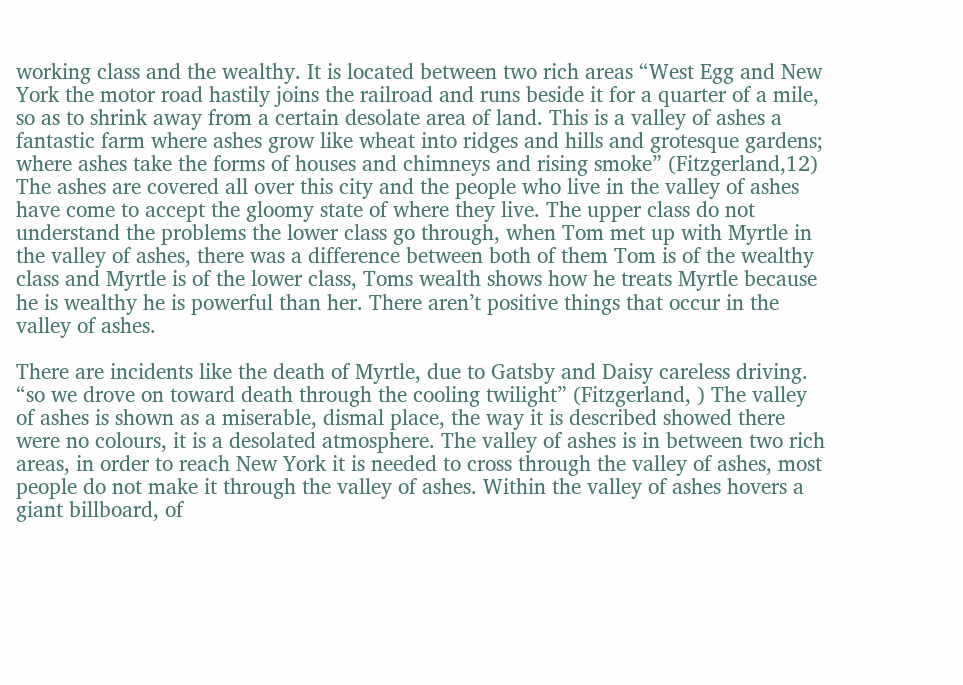working class and the wealthy. It is located between two rich areas “West Egg and New York the motor road hastily joins the railroad and runs beside it for a quarter of a mile, so as to shrink away from a certain desolate area of land. This is a valley of ashes a fantastic farm where ashes grow like wheat into ridges and hills and grotesque gardens; where ashes take the forms of houses and chimneys and rising smoke” (Fitzgerland,12) The ashes are covered all over this city and the people who live in the valley of ashes have come to accept the gloomy state of where they live. The upper class do not understand the problems the lower class go through, when Tom met up with Myrtle in the valley of ashes, there was a difference between both of them Tom is of the wealthy class and Myrtle is of the lower class, Toms wealth shows how he treats Myrtle because he is wealthy he is powerful than her. There aren’t positive things that occur in the valley of ashes.

There are incidents like the death of Myrtle, due to Gatsby and Daisy careless driving. “so we drove on toward death through the cooling twilight” (Fitzgerland, ) The valley of ashes is shown as a miserable, dismal place, the way it is described showed there were no colours, it is a desolated atmosphere. The valley of ashes is in between two rich areas, in order to reach New York it is needed to cross through the valley of ashes, most people do not make it through the valley of ashes. Within the valley of ashes hovers a giant billboard, of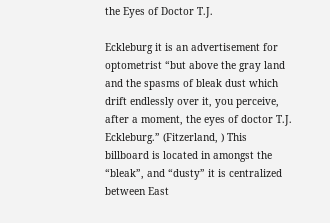the Eyes of Doctor T.J.

Eckleburg it is an advertisement for optometrist “but above the gray land and the spasms of bleak dust which drift endlessly over it, you perceive, after a moment, the eyes of doctor T.J. Eckleburg.” (Fitzerland, ) This billboard is located in amongst the “bleak”, and “dusty” it is centralized between East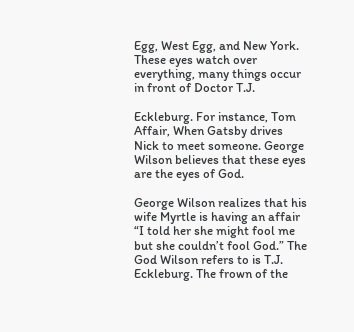Egg, West Egg, and New York. These eyes watch over everything, many things occur in front of Doctor T.J.

Eckleburg. For instance, Tom Affair, When Gatsby drives Nick to meet someone. George Wilson believes that these eyes are the eyes of God.

George Wilson realizes that his wife Myrtle is having an affair “I told her she might fool me but she couldn’t fool God.” The God Wilson refers to is T.J. Eckleburg. The frown of the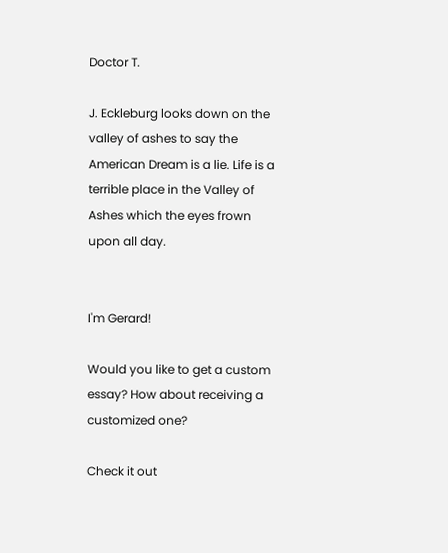Doctor T.

J. Eckleburg looks down on the valley of ashes to say the American Dream is a lie. Life is a terrible place in the Valley of Ashes which the eyes frown upon all day.


I'm Gerard!

Would you like to get a custom essay? How about receiving a customized one?

Check it out